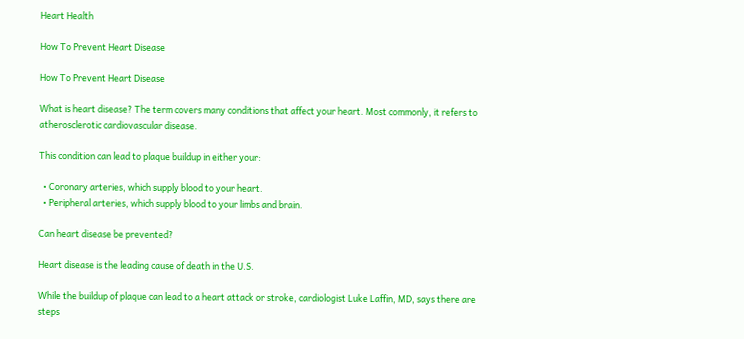Heart Health

How To Prevent Heart Disease

How To Prevent Heart Disease

What is heart disease? The term covers many conditions that affect your heart. Most commonly, it refers to atherosclerotic cardiovascular disease.

This condition can lead to plaque buildup in either your:

  • Coronary arteries, which supply blood to your heart.
  • Peripheral arteries, which supply blood to your limbs and brain.

Can heart disease be prevented?

Heart disease is the leading cause of death in the U.S.

While the buildup of plaque can lead to a heart attack or stroke, cardiologist Luke Laffin, MD, says there are steps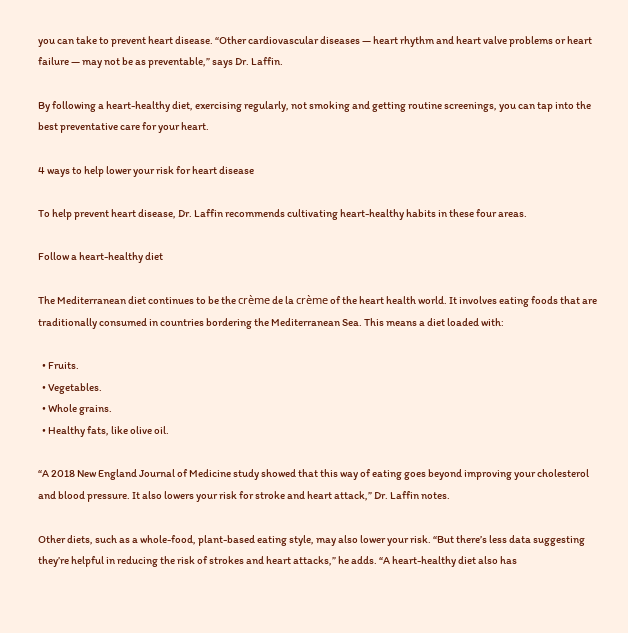you can take to prevent heart disease. “Other cardiovascular diseases — heart rhythm and heart valve problems or heart failure — may not be as preventable,” says Dr. Laffin.

By following a heart-healthy diet, exercising regularly, not smoking and getting routine screenings, you can tap into the best preventative care for your heart.

4 ways to help lower your risk for heart disease

To help prevent heart disease, Dr. Laffin recommends cultivating heart-healthy habits in these four areas.

Follow a heart-healthy diet

The Mediterranean diet continues to be the crème de la crème of the heart health world. It involves eating foods that are traditionally consumed in countries bordering the Mediterranean Sea. This means a diet loaded with:

  • Fruits.
  • Vegetables.
  • Whole grains.
  • Healthy fats, like olive oil.

“A 2018 New England Journal of Medicine study showed that this way of eating goes beyond improving your cholesterol and blood pressure. It also lowers your risk for stroke and heart attack,” Dr. Laffin notes.

Other diets, such as a whole-food, plant-based eating style, may also lower your risk. “But there’s less data suggesting they’re helpful in reducing the risk of strokes and heart attacks,” he adds. “A heart-healthy diet also has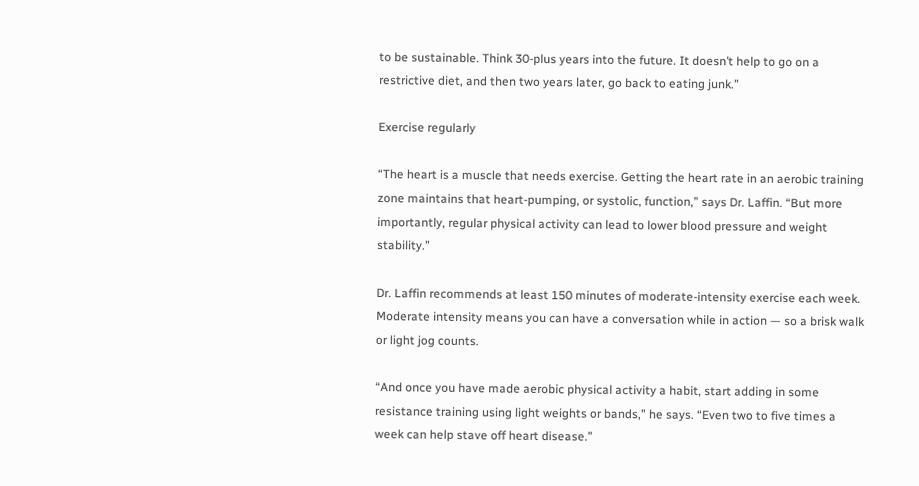to be sustainable. Think 30-plus years into the future. It doesn’t help to go on a restrictive diet, and then two years later, go back to eating junk.”

Exercise regularly

“The heart is a muscle that needs exercise. Getting the heart rate in an aerobic training zone maintains that heart-pumping, or systolic, function,” says Dr. Laffin. “But more importantly, regular physical activity can lead to lower blood pressure and weight stability.”

Dr. Laffin recommends at least 150 minutes of moderate-intensity exercise each week. Moderate intensity means you can have a conversation while in action — so a brisk walk or light jog counts.

“And once you have made aerobic physical activity a habit, start adding in some resistance training using light weights or bands,” he says. “Even two to five times a week can help stave off heart disease.”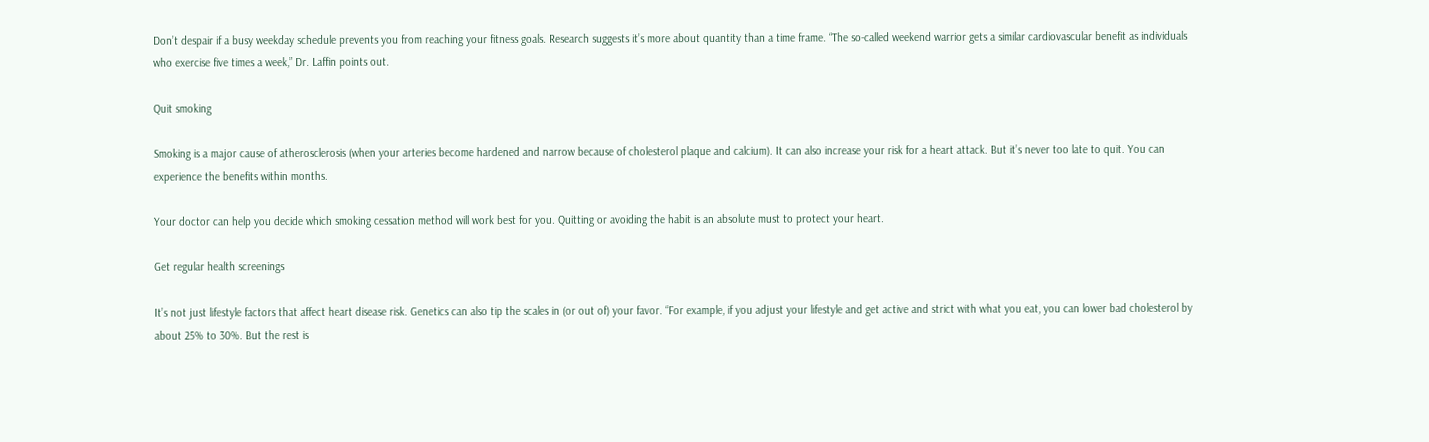Don’t despair if a busy weekday schedule prevents you from reaching your fitness goals. Research suggests it’s more about quantity than a time frame. “The so-called weekend warrior gets a similar cardiovascular benefit as individuals who exercise five times a week,” Dr. Laffin points out.

Quit smoking

Smoking is a major cause of atherosclerosis (when your arteries become hardened and narrow because of cholesterol plaque and calcium). It can also increase your risk for a heart attack. But it’s never too late to quit. You can experience the benefits within months.

Your doctor can help you decide which smoking cessation method will work best for you. Quitting or avoiding the habit is an absolute must to protect your heart.

Get regular health screenings

It’s not just lifestyle factors that affect heart disease risk. Genetics can also tip the scales in (or out of) your favor. “For example, if you adjust your lifestyle and get active and strict with what you eat, you can lower bad cholesterol by about 25% to 30%. But the rest is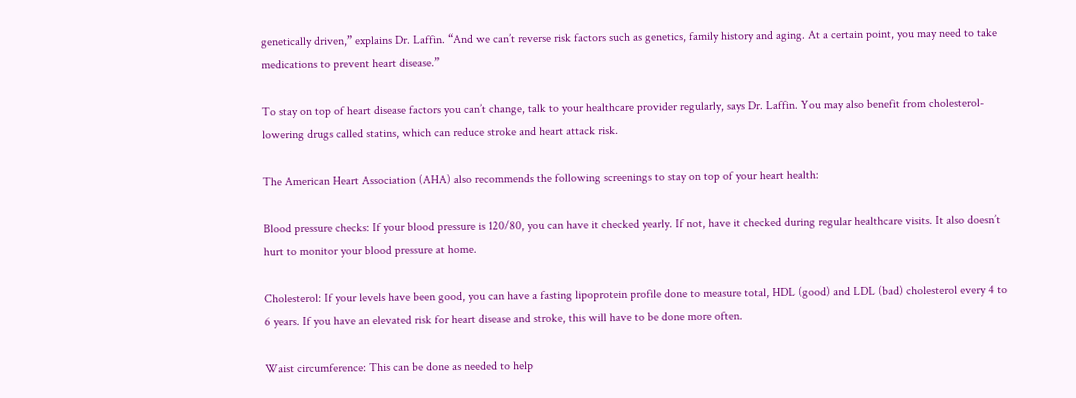genetically driven,” explains Dr. Laffin. “And we can’t reverse risk factors such as genetics, family history and aging. At a certain point, you may need to take medications to prevent heart disease.”

To stay on top of heart disease factors you can’t change, talk to your healthcare provider regularly, says Dr. Laffin. You may also benefit from cholesterol-lowering drugs called statins, which can reduce stroke and heart attack risk.

The American Heart Association (AHA) also recommends the following screenings to stay on top of your heart health:

Blood pressure checks: If your blood pressure is 120/80, you can have it checked yearly. If not, have it checked during regular healthcare visits. It also doesn’t hurt to monitor your blood pressure at home.

Cholesterol: If your levels have been good, you can have a fasting lipoprotein profile done to measure total, HDL (good) and LDL (bad) cholesterol every 4 to 6 years. If you have an elevated risk for heart disease and stroke, this will have to be done more often.

Waist circumference: This can be done as needed to help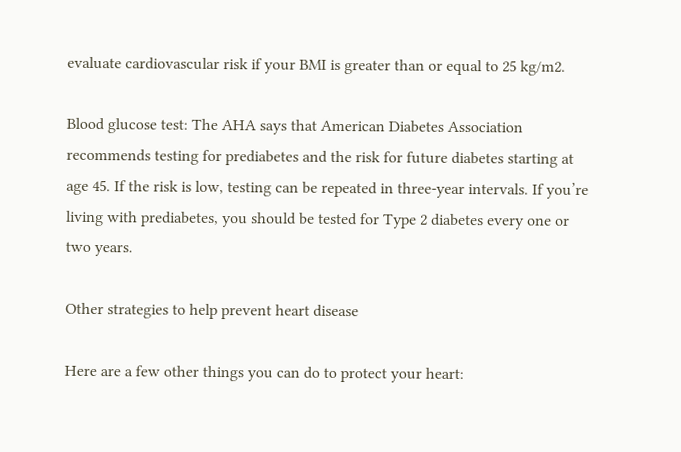evaluate cardiovascular risk if your BMI is greater than or equal to 25 kg/m2.

Blood glucose test: The AHA says that American Diabetes Association recommends testing for prediabetes and the risk for future diabetes starting at age 45. If the risk is low, testing can be repeated in three-year intervals. If you’re living with prediabetes, you should be tested for Type 2 diabetes every one or two years.

Other strategies to help prevent heart disease

Here are a few other things you can do to protect your heart: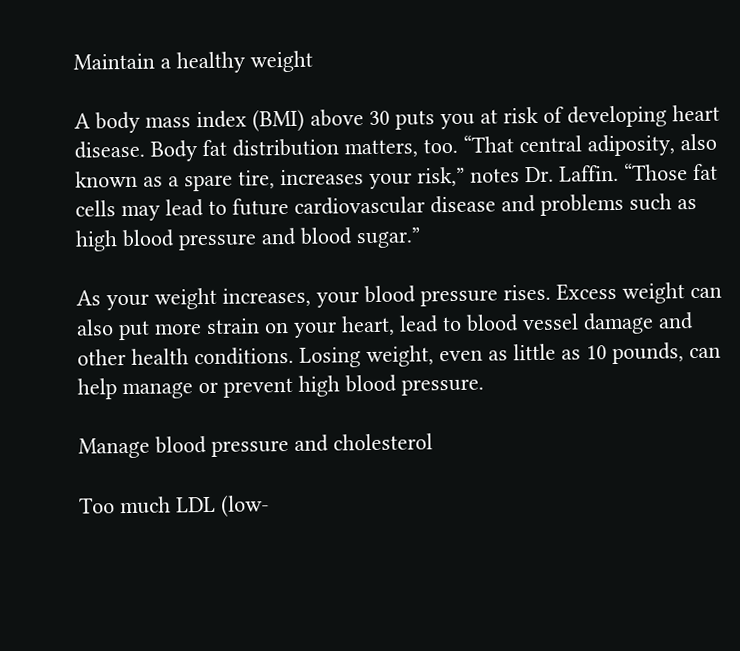Maintain a healthy weight

A body mass index (BMI) above 30 puts you at risk of developing heart disease. Body fat distribution matters, too. “That central adiposity, also known as a spare tire, increases your risk,” notes Dr. Laffin. “Those fat cells may lead to future cardiovascular disease and problems such as high blood pressure and blood sugar.”

As your weight increases, your blood pressure rises. Excess weight can also put more strain on your heart, lead to blood vessel damage and other health conditions. Losing weight, even as little as 10 pounds, can help manage or prevent high blood pressure.

Manage blood pressure and cholesterol

Too much LDL (low-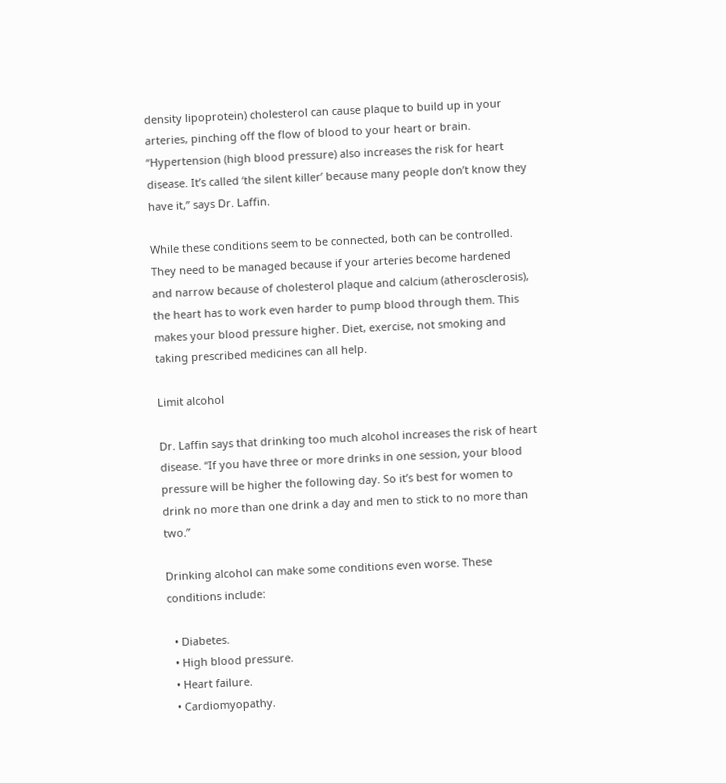density lipoprotein) cholesterol can cause plaque to build up in your arteries, pinching off the flow of blood to your heart or brain. “Hypertension (high blood pressure) also increases the risk for heart disease. It’s called ‘the silent killer’ because many people don’t know they have it,” says Dr. Laffin.

While these conditions seem to be connected, both can be controlled. They need to be managed because if your arteries become hardened and narrow because of cholesterol plaque and calcium (atherosclerosis), the heart has to work even harder to pump blood through them. This makes your blood pressure higher. Diet, exercise, not smoking and taking prescribed medicines can all help.

Limit alcohol

Dr. Laffin says that drinking too much alcohol increases the risk of heart disease. “If you have three or more drinks in one session, your blood pressure will be higher the following day. So it’s best for women to drink no more than one drink a day and men to stick to no more than two.”

Drinking alcohol can make some conditions even worse. These conditions include:

  • Diabetes.
  • High blood pressure.
  • Heart failure.
  • Cardiomyopathy.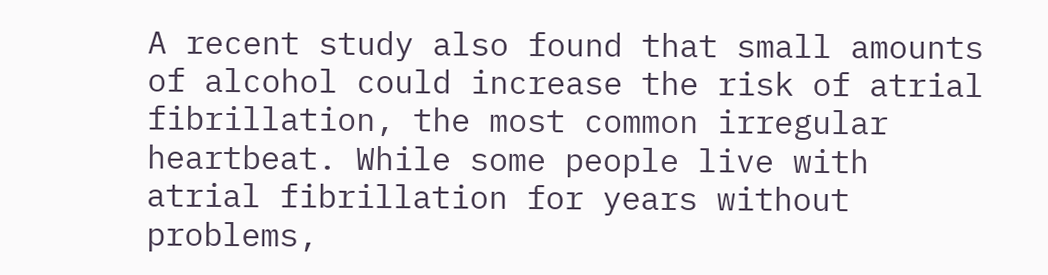A recent study also found that small amounts of alcohol could increase the risk of atrial fibrillation, the most common irregular heartbeat. While some people live with atrial fibrillation for years without problems,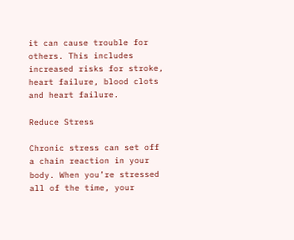it can cause trouble for others. This includes increased risks for stroke, heart failure, blood clots and heart failure.

Reduce Stress

Chronic stress can set off a chain reaction in your body. When you’re stressed all of the time, your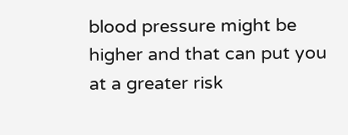blood pressure might be higher and that can put you at a greater risk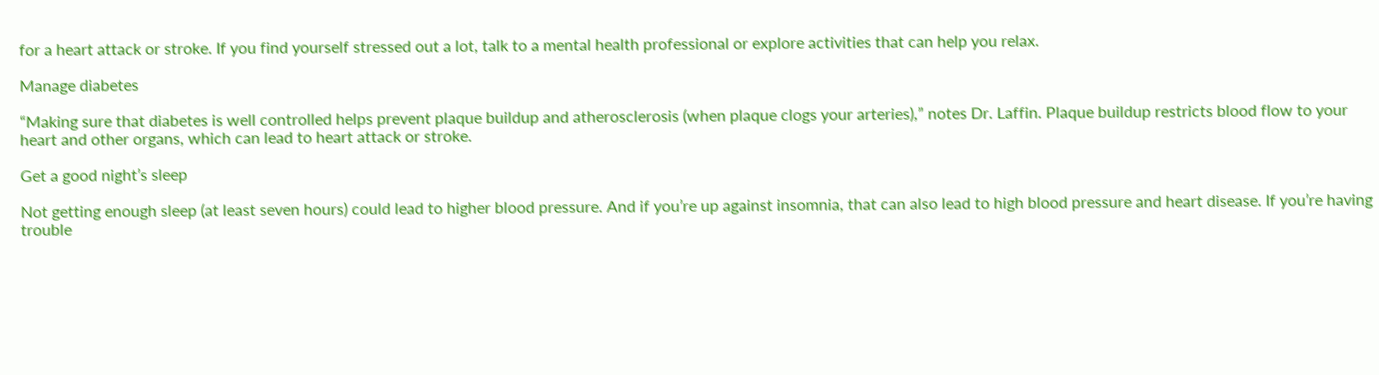for a heart attack or stroke. If you find yourself stressed out a lot, talk to a mental health professional or explore activities that can help you relax.

Manage diabetes

“Making sure that diabetes is well controlled helps prevent plaque buildup and atherosclerosis (when plaque clogs your arteries),” notes Dr. Laffin. Plaque buildup restricts blood flow to your heart and other organs, which can lead to heart attack or stroke.

Get a good night’s sleep

Not getting enough sleep (at least seven hours) could lead to higher blood pressure. And if you’re up against insomnia, that can also lead to high blood pressure and heart disease. If you’re having trouble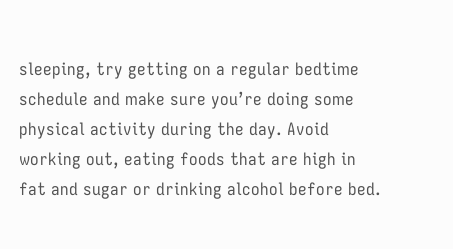sleeping, try getting on a regular bedtime schedule and make sure you’re doing some physical activity during the day. Avoid working out, eating foods that are high in fat and sugar or drinking alcohol before bed.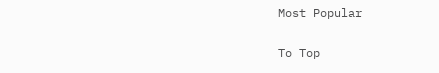Most Popular

To Top